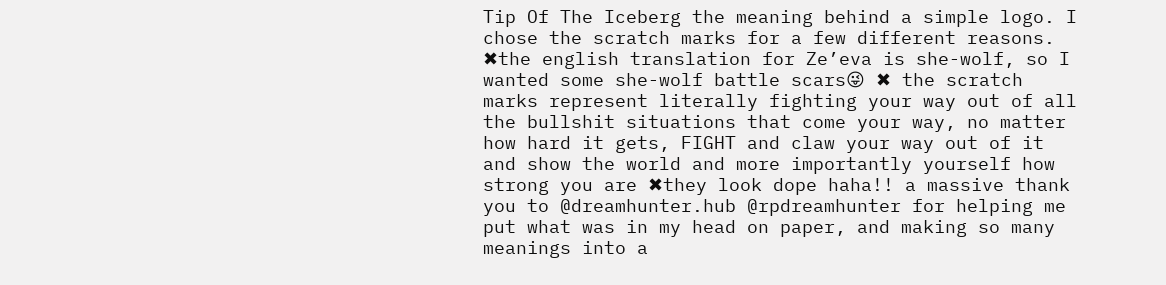Tip Of The Iceberg the meaning behind a simple logo. I chose the scratch marks for a few different reasons. ✖the english translation for Ze’eva is she-wolf, so I wanted some she-wolf battle scars😜 ✖ the scratch marks represent literally fighting your way out of all the bullshit situations that come your way, no matter how hard it gets, FIGHT and claw your way out of it and show the world and more importantly yourself how strong you are ✖they look dope haha!! a massive thank you to @dreamhunter.hub @rpdreamhunter for helping me put what was in my head on paper, and making so many meanings into a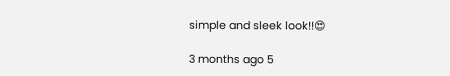simple and sleek look!!😍

3 months ago 5